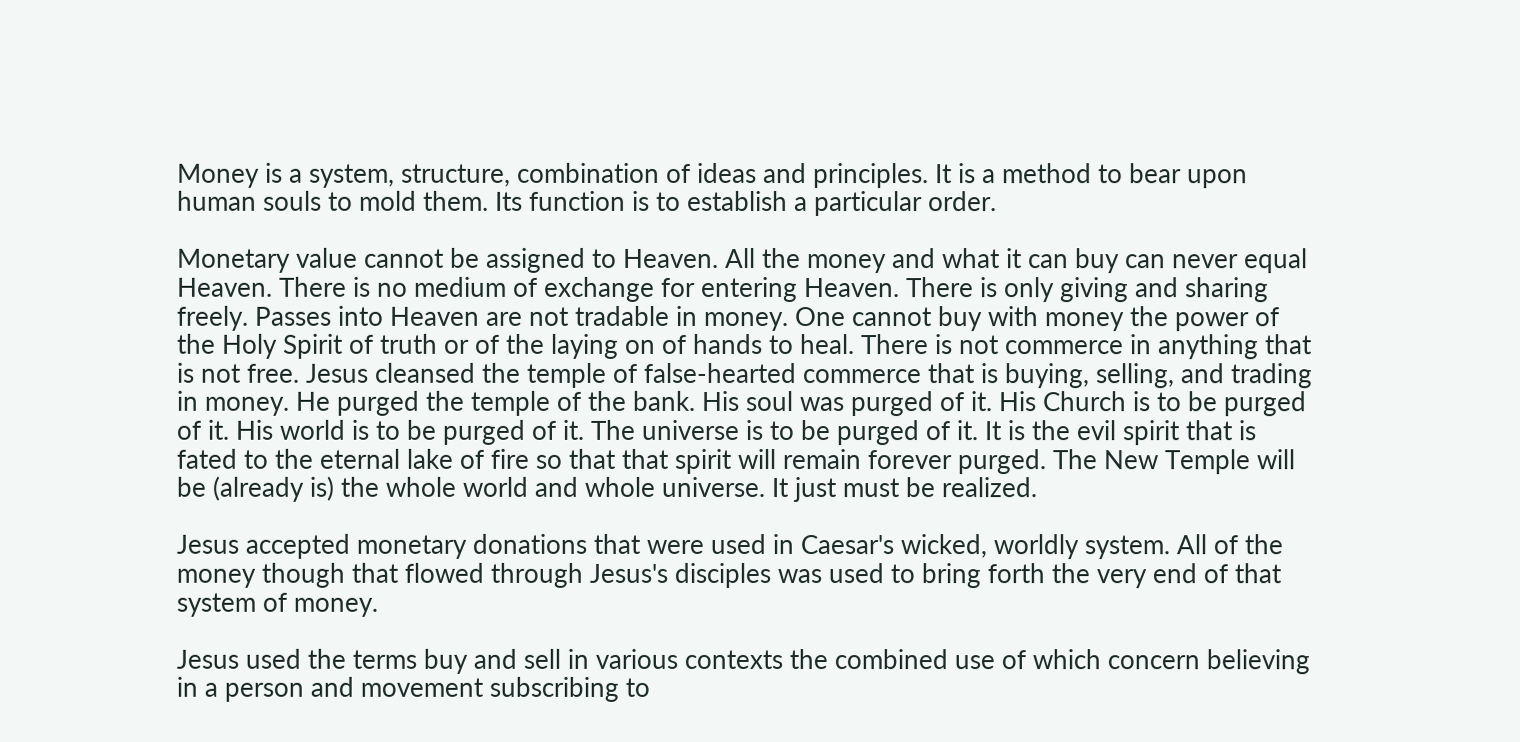Money is a system, structure, combination of ideas and principles. It is a method to bear upon human souls to mold them. Its function is to establish a particular order.

Monetary value cannot be assigned to Heaven. All the money and what it can buy can never equal Heaven. There is no medium of exchange for entering Heaven. There is only giving and sharing freely. Passes into Heaven are not tradable in money. One cannot buy with money the power of the Holy Spirit of truth or of the laying on of hands to heal. There is not commerce in anything that is not free. Jesus cleansed the temple of false-hearted commerce that is buying, selling, and trading in money. He purged the temple of the bank. His soul was purged of it. His Church is to be purged of it. His world is to be purged of it. The universe is to be purged of it. It is the evil spirit that is fated to the eternal lake of fire so that that spirit will remain forever purged. The New Temple will be (already is) the whole world and whole universe. It just must be realized.

Jesus accepted monetary donations that were used in Caesar's wicked, worldly system. All of the money though that flowed through Jesus's disciples was used to bring forth the very end of that system of money.

Jesus used the terms buy and sell in various contexts the combined use of which concern believing in a person and movement subscribing to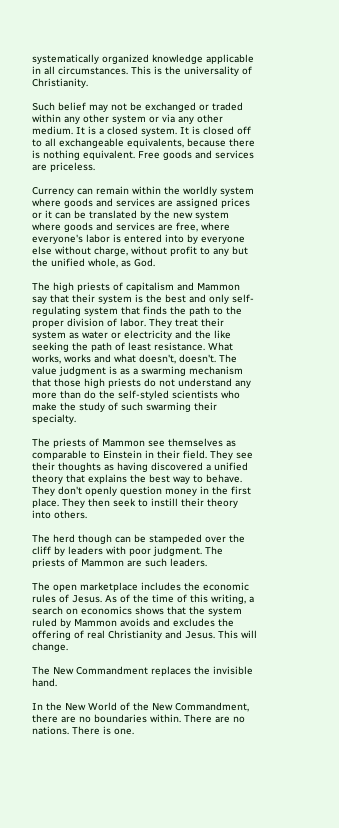systematically organized knowledge applicable in all circumstances. This is the universality of Christianity.

Such belief may not be exchanged or traded within any other system or via any other medium. It is a closed system. It is closed off to all exchangeable equivalents, because there is nothing equivalent. Free goods and services are priceless.

Currency can remain within the worldly system where goods and services are assigned prices or it can be translated by the new system where goods and services are free, where everyone's labor is entered into by everyone else without charge, without profit to any but the unified whole, as God.

The high priests of capitalism and Mammon say that their system is the best and only self-regulating system that finds the path to the proper division of labor. They treat their system as water or electricity and the like seeking the path of least resistance. What works, works and what doesn't, doesn't. The value judgment is as a swarming mechanism that those high priests do not understand any more than do the self-styled scientists who make the study of such swarming their specialty.

The priests of Mammon see themselves as comparable to Einstein in their field. They see their thoughts as having discovered a unified theory that explains the best way to behave. They don't openly question money in the first place. They then seek to instill their theory into others.

The herd though can be stampeded over the cliff by leaders with poor judgment. The priests of Mammon are such leaders.

The open marketplace includes the economic rules of Jesus. As of the time of this writing, a search on economics shows that the system ruled by Mammon avoids and excludes the offering of real Christianity and Jesus. This will change.

The New Commandment replaces the invisible hand.

In the New World of the New Commandment, there are no boundaries within. There are no nations. There is one.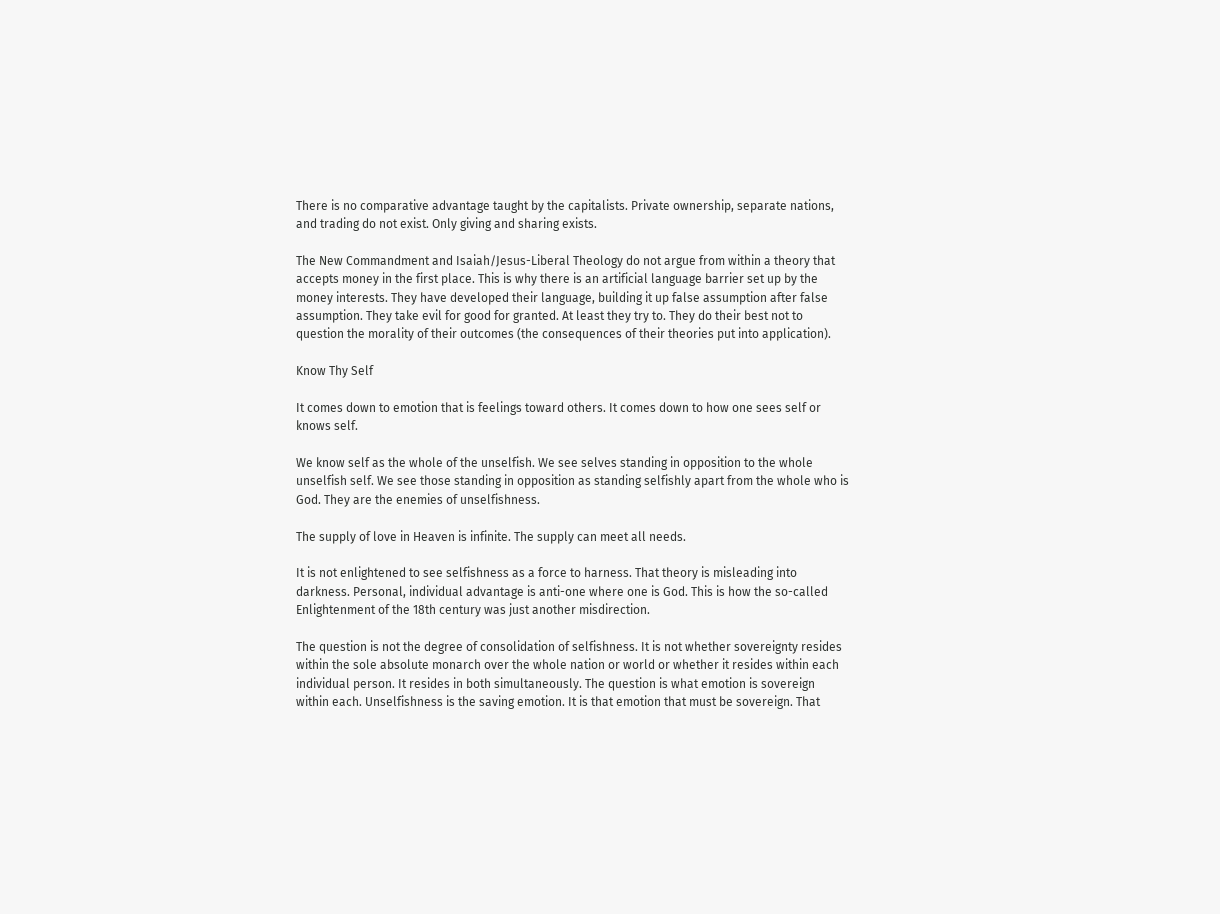There is no comparative advantage taught by the capitalists. Private ownership, separate nations, and trading do not exist. Only giving and sharing exists.

The New Commandment and Isaiah/Jesus-Liberal Theology do not argue from within a theory that accepts money in the first place. This is why there is an artificial language barrier set up by the money interests. They have developed their language, building it up false assumption after false assumption. They take evil for good for granted. At least they try to. They do their best not to question the morality of their outcomes (the consequences of their theories put into application).

Know Thy Self

It comes down to emotion that is feelings toward others. It comes down to how one sees self or knows self.

We know self as the whole of the unselfish. We see selves standing in opposition to the whole unselfish self. We see those standing in opposition as standing selfishly apart from the whole who is God. They are the enemies of unselfishness.

The supply of love in Heaven is infinite. The supply can meet all needs.

It is not enlightened to see selfishness as a force to harness. That theory is misleading into darkness. Personal, individual advantage is anti-one where one is God. This is how the so-called Enlightenment of the 18th century was just another misdirection.

The question is not the degree of consolidation of selfishness. It is not whether sovereignty resides within the sole absolute monarch over the whole nation or world or whether it resides within each individual person. It resides in both simultaneously. The question is what emotion is sovereign within each. Unselfishness is the saving emotion. It is that emotion that must be sovereign. That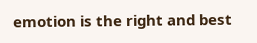emotion is the right and best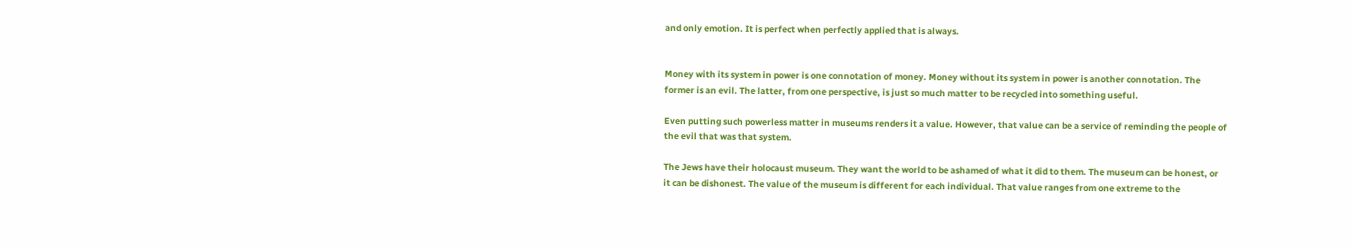and only emotion. It is perfect when perfectly applied that is always.


Money with its system in power is one connotation of money. Money without its system in power is another connotation. The former is an evil. The latter, from one perspective, is just so much matter to be recycled into something useful.

Even putting such powerless matter in museums renders it a value. However, that value can be a service of reminding the people of the evil that was that system.

The Jews have their holocaust museum. They want the world to be ashamed of what it did to them. The museum can be honest, or it can be dishonest. The value of the museum is different for each individual. That value ranges from one extreme to the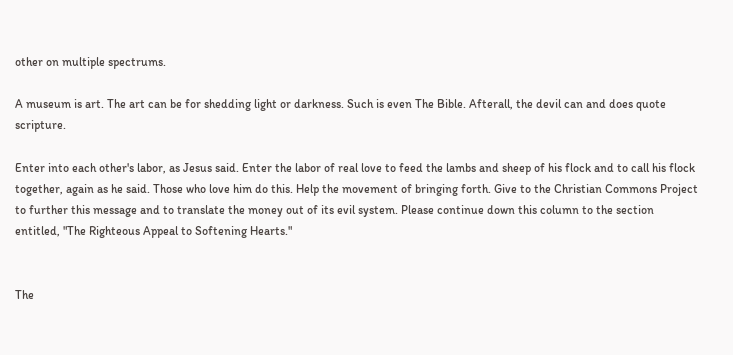other on multiple spectrums.

A museum is art. The art can be for shedding light or darkness. Such is even The Bible. Afterall, the devil can and does quote scripture.

Enter into each other's labor, as Jesus said. Enter the labor of real love to feed the lambs and sheep of his flock and to call his flock together, again as he said. Those who love him do this. Help the movement of bringing forth. Give to the Christian Commons Project to further this message and to translate the money out of its evil system. Please continue down this column to the section entitled, "The Righteous Appeal to Softening Hearts."


The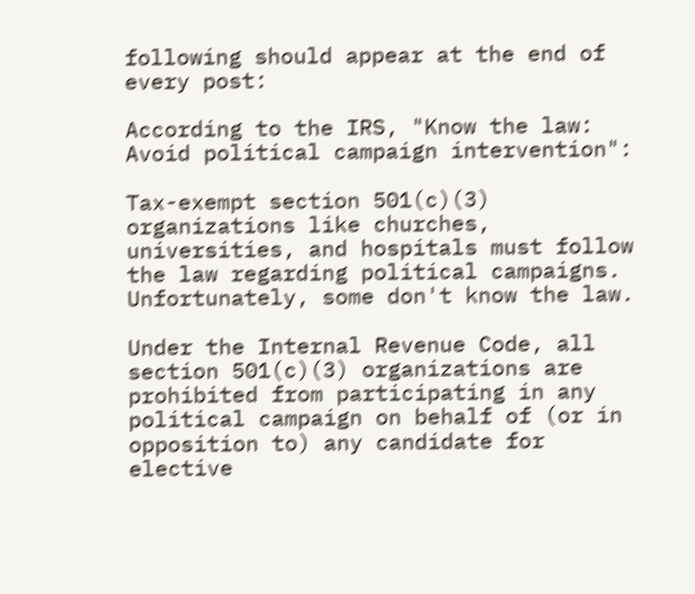following should appear at the end of every post:

According to the IRS, "Know the law: Avoid political campaign intervention":

Tax-exempt section 501(c)(3) organizations like churches, universities, and hospitals must follow the law regarding political campaigns. Unfortunately, some don't know the law.

Under the Internal Revenue Code, all section 501(c)(3) organizations are prohibited from participating in any political campaign on behalf of (or in opposition to) any candidate for elective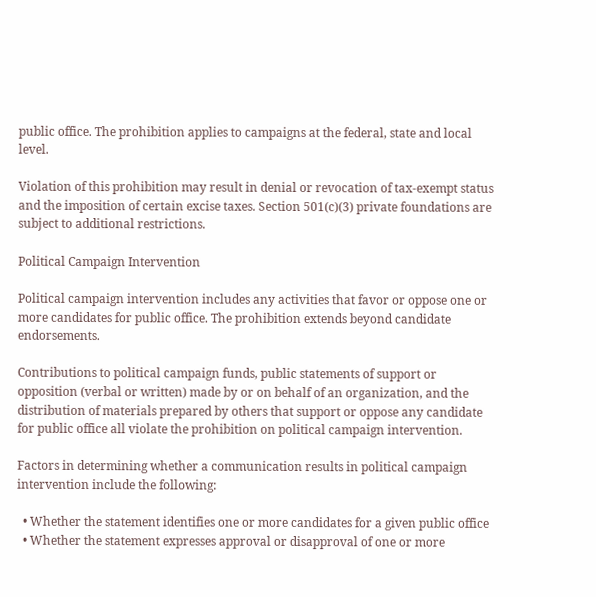public office. The prohibition applies to campaigns at the federal, state and local level.

Violation of this prohibition may result in denial or revocation of tax-exempt status and the imposition of certain excise taxes. Section 501(c)(3) private foundations are subject to additional restrictions.

Political Campaign Intervention

Political campaign intervention includes any activities that favor or oppose one or more candidates for public office. The prohibition extends beyond candidate endorsements.

Contributions to political campaign funds, public statements of support or opposition (verbal or written) made by or on behalf of an organization, and the distribution of materials prepared by others that support or oppose any candidate for public office all violate the prohibition on political campaign intervention.

Factors in determining whether a communication results in political campaign intervention include the following:

  • Whether the statement identifies one or more candidates for a given public office
  • Whether the statement expresses approval or disapproval of one or more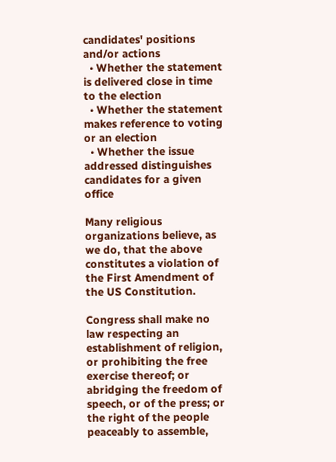candidates' positions and/or actions
  • Whether the statement is delivered close in time to the election
  • Whether the statement makes reference to voting or an election
  • Whether the issue addressed distinguishes candidates for a given office

Many religious organizations believe, as we do, that the above constitutes a violation of the First Amendment of the US Constitution.

Congress shall make no law respecting an establishment of religion, or prohibiting the free exercise thereof; or abridging the freedom of speech, or of the press; or the right of the people peaceably to assemble,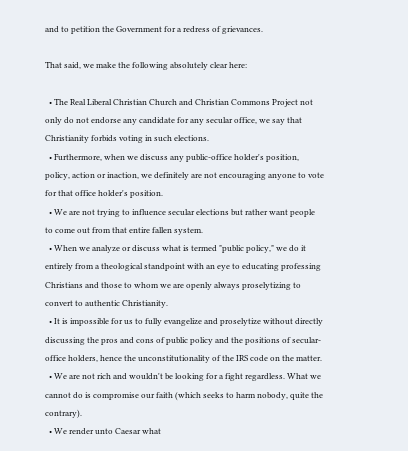and to petition the Government for a redress of grievances.

That said, we make the following absolutely clear here:

  • The Real Liberal Christian Church and Christian Commons Project not only do not endorse any candidate for any secular office, we say that Christianity forbids voting in such elections.
  • Furthermore, when we discuss any public-office holder's position, policy, action or inaction, we definitely are not encouraging anyone to vote for that office holder's position.
  • We are not trying to influence secular elections but rather want people to come out from that entire fallen system.
  • When we analyze or discuss what is termed "public policy," we do it entirely from a theological standpoint with an eye to educating professing Christians and those to whom we are openly always proselytizing to convert to authentic Christianity.
  • It is impossible for us to fully evangelize and proselytize without directly discussing the pros and cons of public policy and the positions of secular-office holders, hence the unconstitutionality of the IRS code on the matter.
  • We are not rich and wouldn't be looking for a fight regardless. What we cannot do is compromise our faith (which seeks to harm nobody, quite the contrary).
  • We render unto Caesar what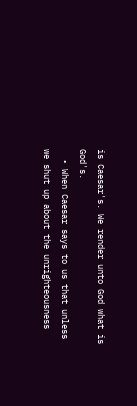is Caesar's. We render unto God what is God's.
  • When Caesar says to us that unless we shut up about the unrighteousness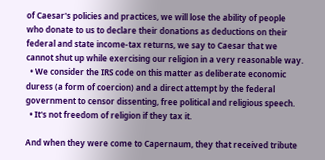of Caesar's policies and practices, we will lose the ability of people who donate to us to declare their donations as deductions on their federal and state income-tax returns, we say to Caesar that we cannot shut up while exercising our religion in a very reasonable way.
  • We consider the IRS code on this matter as deliberate economic duress (a form of coercion) and a direct attempt by the federal government to censor dissenting, free political and religious speech.
  • It's not freedom of religion if they tax it.

And when they were come to Capernaum, they that received tribute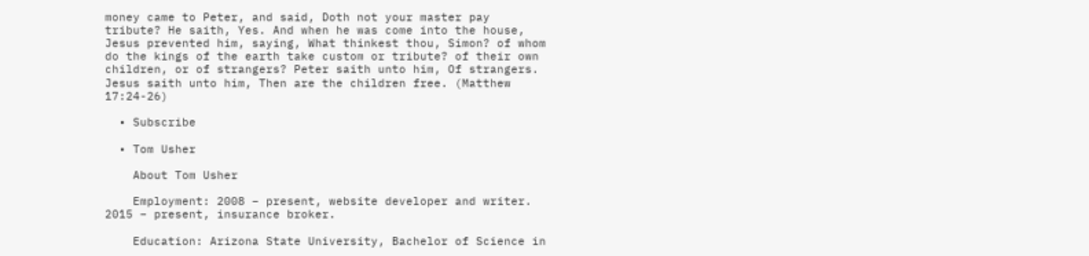money came to Peter, and said, Doth not your master pay tribute? He saith, Yes. And when he was come into the house, Jesus prevented him, saying, What thinkest thou, Simon? of whom do the kings of the earth take custom or tribute? of their own children, or of strangers? Peter saith unto him, Of strangers. Jesus saith unto him, Then are the children free. (Matthew 17:24-26)

  • Subscribe

  • Tom Usher

    About Tom Usher

    Employment: 2008 – present, website developer and writer. 2015 – present, insurance broker.

    Education: Arizona State University, Bachelor of Science in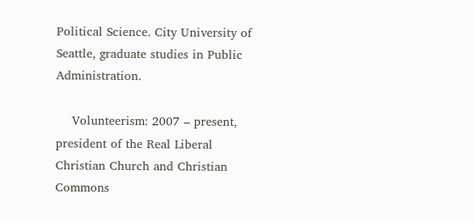Political Science. City University of Seattle, graduate studies in Public Administration.

    Volunteerism: 2007 – present, president of the Real Liberal Christian Church and Christian Commons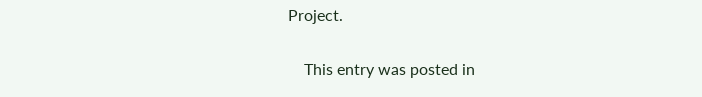Project.

    This entry was posted in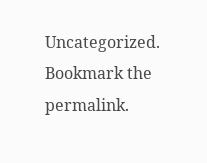Uncategorized. Bookmark the permalink.